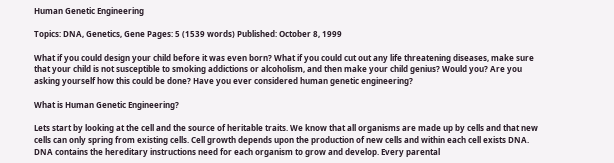Human Genetic Engineering

Topics: DNA, Genetics, Gene Pages: 5 (1539 words) Published: October 8, 1999

What if you could design your child before it was even born? What if you could cut out any life threatening diseases, make sure that your child is not susceptible to smoking addictions or alcoholism, and then make your child genius? Would you? Are you asking yourself how this could be done? Have you ever considered human genetic engineering?

What is Human Genetic Engineering?

Lets start by looking at the cell and the source of heritable traits. We know that all organisms are made up by cells and that new cells can only spring from existing cells. Cell growth depends upon the production of new cells and within each cell exists DNA. DNA contains the hereditary instructions need for each organism to grow and develop. Every parental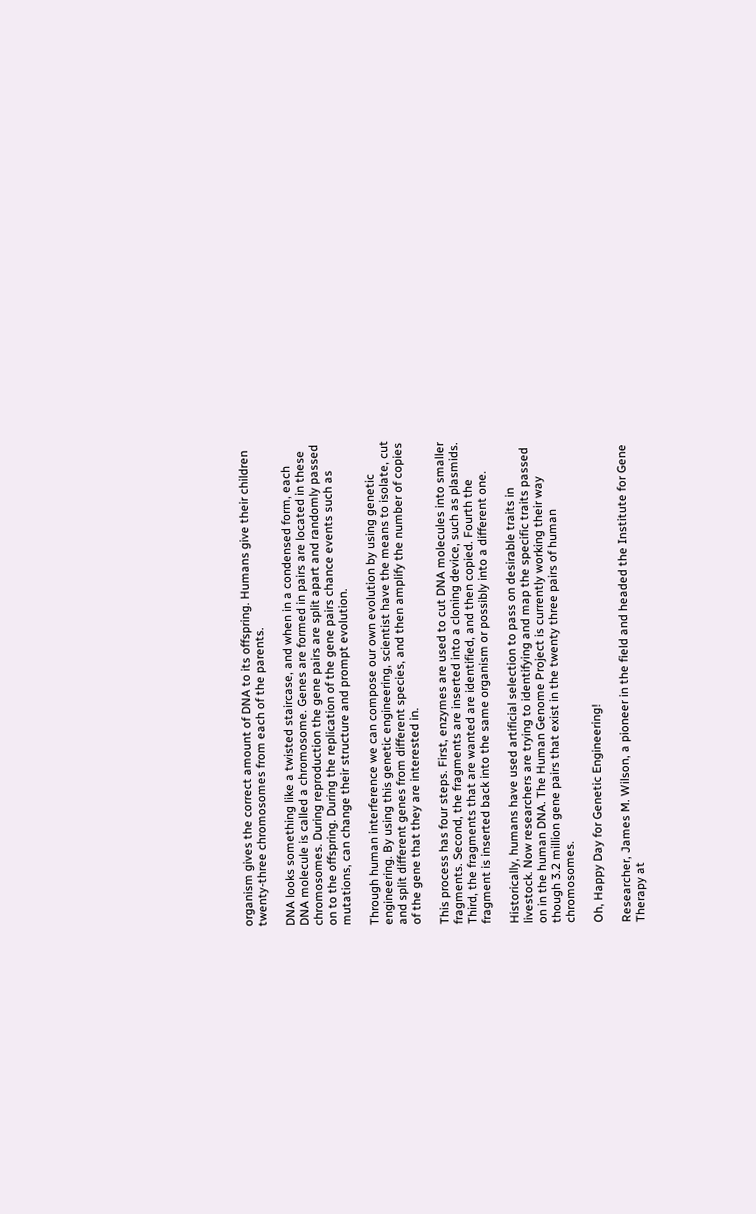organism gives the correct amount of DNA to its offspring. Humans give their children twenty-three chromosomes from each of the parents.

DNA looks something like a twisted staircase, and when in a condensed form, each DNA molecule is called a chromosome. Genes are formed in pairs are located in these chromosomes. During reproduction the gene pairs are split apart and randomly passed on to the offspring. During the replication of the gene pairs chance events such as mutations, can change their structure and prompt evolution.

Through human interference we can compose our own evolution by using genetic engineering. By using this genetic engineering, scientist have the means to isolate, cut and split different genes from different species, and then amplify the number of copies of the gene that they are interested in.

This process has four steps. First, enzymes are used to cut DNA molecules into smaller fragments. Second, the fragments are inserted into a cloning device, such as plasmids. Third, the fragments that are wanted are identified, and then copied. Fourth the fragment is inserted back into the same organism or possibly into a different one.

Historically, humans have used artificial selection to pass on desirable traits in livestock. Now researchers are trying to identifying and map the specific traits passed on in the human DNA. The Human Genome Project is currently working their way though 3.2 million gene pairs that exist in the twenty three pairs of human chromosomes.

Oh, Happy Day for Genetic Engineering!

Researcher, James M. Wilson, a pioneer in the field and headed the Institute for Gene Therapy at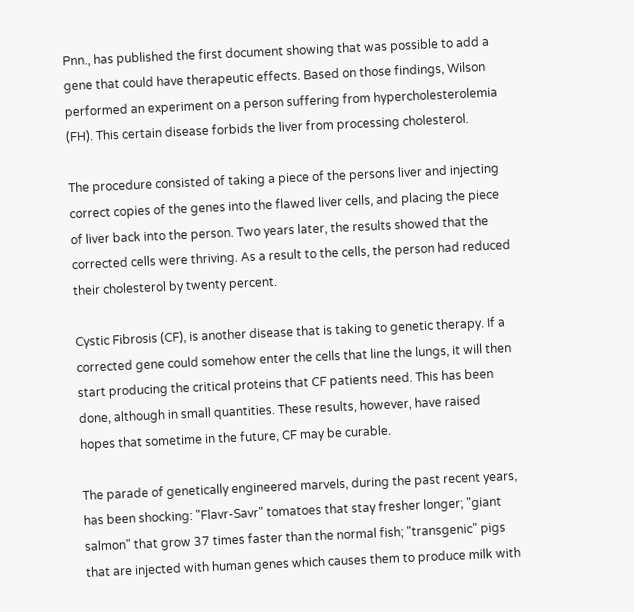Pnn., has published the first document showing that was possible to add a gene that could have therapeutic effects. Based on those findings, Wilson performed an experiment on a person suffering from hypercholesterolemia (FH). This certain disease forbids the liver from processing cholesterol.

The procedure consisted of taking a piece of the persons liver and injecting correct copies of the genes into the flawed liver cells, and placing the piece of liver back into the person. Two years later, the results showed that the corrected cells were thriving. As a result to the cells, the person had reduced their cholesterol by twenty percent.

Cystic Fibrosis (CF), is another disease that is taking to genetic therapy. If a corrected gene could somehow enter the cells that line the lungs, it will then start producing the critical proteins that CF patients need. This has been done, although in small quantities. These results, however, have raised hopes that sometime in the future, CF may be curable.

The parade of genetically engineered marvels, during the past recent years, has been shocking: "Flavr-Savr" tomatoes that stay fresher longer; "giant salmon" that grow 37 times faster than the normal fish; "transgenic" pigs that are injected with human genes which causes them to produce milk with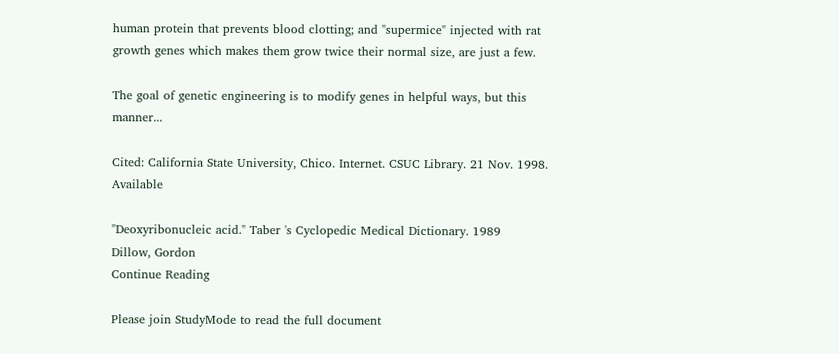human protein that prevents blood clotting; and "supermice" injected with rat growth genes which makes them grow twice their normal size, are just a few.

The goal of genetic engineering is to modify genes in helpful ways, but this manner...

Cited: California State University, Chico. Internet. CSUC Library. 21 Nov. 1998. Available

"Deoxyribonucleic acid." Taber 's Cyclopedic Medical Dictionary. 1989
Dillow, Gordon
Continue Reading

Please join StudyMode to read the full document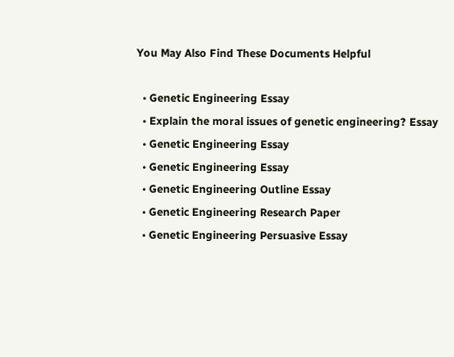You May Also Find These Documents Helpful

  • Genetic Engineering Essay
  • Explain the moral issues of genetic engineering? Essay
  • Genetic Engineering Essay
  • Genetic Engineering Essay
  • Genetic Engineering Outline Essay
  • Genetic Engineering Research Paper
  • Genetic Engineering Persuasive Essay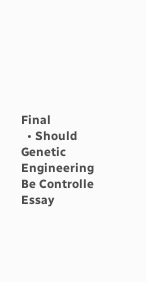Final
  • Should Genetic Engineering Be Controlle Essay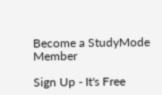Become a StudyMode Member

Sign Up - It's Free